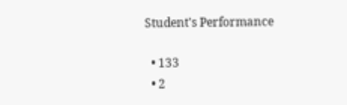Student's Performance

  • 133
  • 2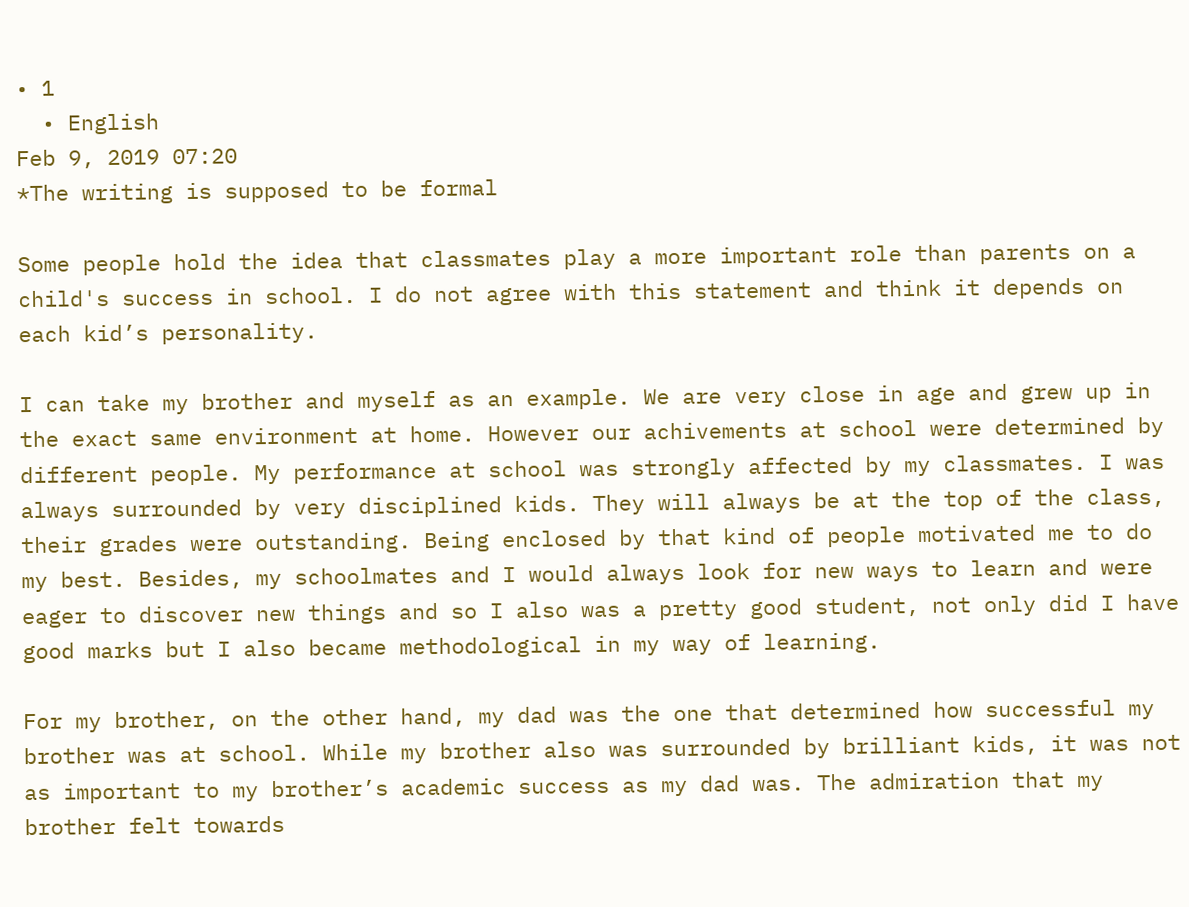• 1
  • English
Feb 9, 2019 07:20
*The writing is supposed to be formal

Some people hold the idea that classmates play a more important role than parents on a child's success in school. I do not agree with this statement and think it depends on each kid’s personality.

I can take my brother and myself as an example. We are very close in age and grew up in the exact same environment at home. However our achivements at school were determined by different people. My performance at school was strongly affected by my classmates. I was always surrounded by very disciplined kids. They will always be at the top of the class, their grades were outstanding. Being enclosed by that kind of people motivated me to do my best. Besides, my schoolmates and I would always look for new ways to learn and were eager to discover new things and so I also was a pretty good student, not only did I have good marks but I also became methodological in my way of learning.

For my brother, on the other hand, my dad was the one that determined how successful my brother was at school. While my brother also was surrounded by brilliant kids, it was not as important to my brother’s academic success as my dad was. The admiration that my brother felt towards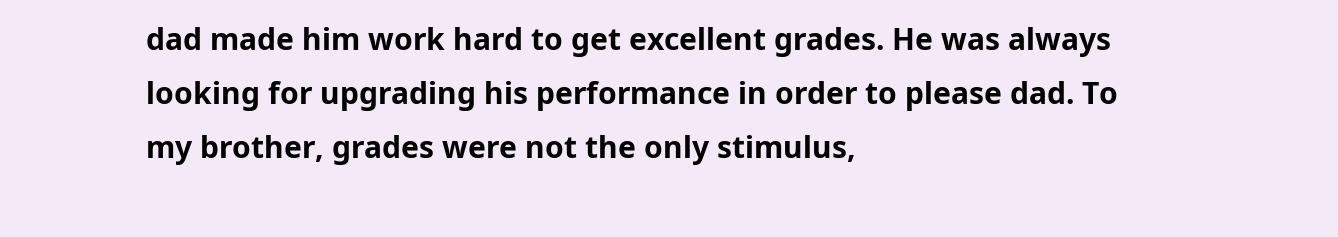dad made him work hard to get excellent grades. He was always looking for upgrading his performance in order to please dad. To my brother, grades were not the only stimulus,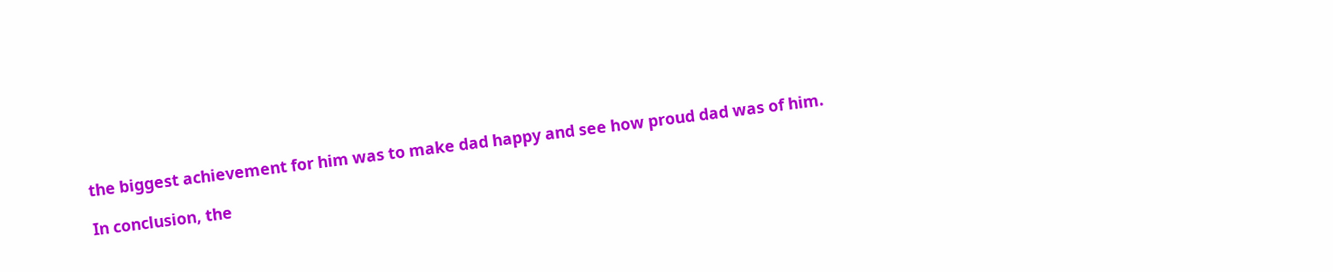the biggest achievement for him was to make dad happy and see how proud dad was of him.

In conclusion, the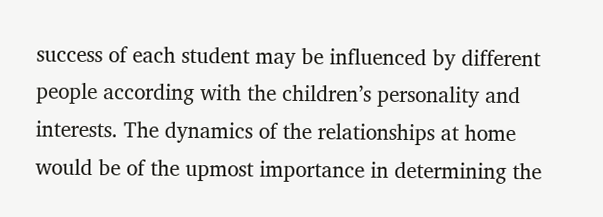success of each student may be influenced by different people according with the children’s personality and interests. The dynamics of the relationships at home would be of the upmost importance in determining the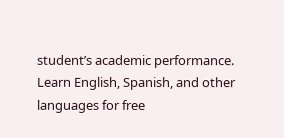student’s academic performance.
Learn English, Spanish, and other languages for free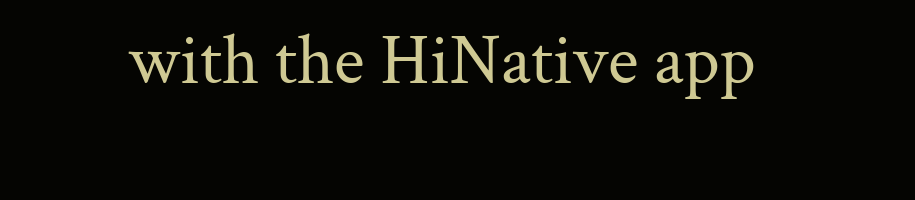with the HiNative app